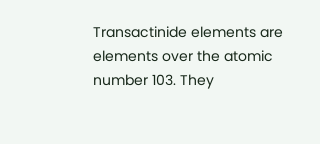Transactinide elements are elements over the atomic number 103. They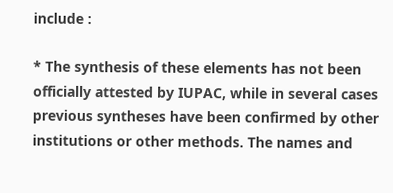include :

* The synthesis of these elements has not been officially attested by IUPAC, while in several cases previous syntheses have been confirmed by other institutions or other methods. The names and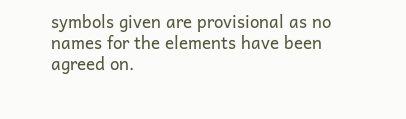symbols given are provisional as no names for the elements have been agreed on.